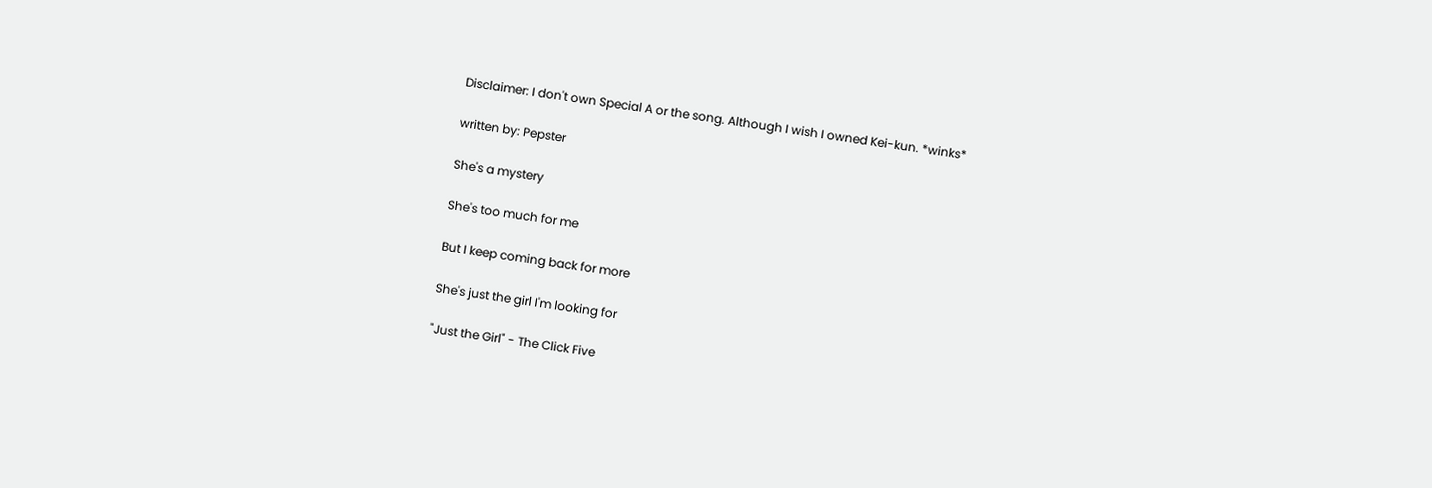Disclaimer: I don't own Special A or the song. Although I wish I owned Kei-kun. *winks*

written by: Pepster

She's a mystery

She's too much for me

But I keep coming back for more

She's just the girl I'm looking for

"Just the Girl" - The Click Five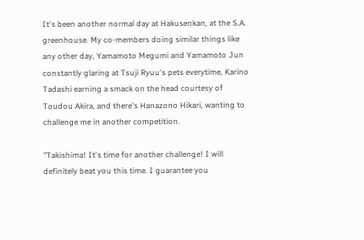It's been another normal day at Hakusenkan, at the S.A. greenhouse. My co-members doing similar things like any other day, Yamamoto Megumi and Yamamoto Jun constantly glaring at Tsuji Ryuu's pets everytime, Karino Tadashi earning a smack on the head courtesy of Toudou Akira, and there's Hanazono Hikari, wanting to challenge me in another competition.

"Takishima! It's time for another challenge! I will definitely beat you this time. I guarantee you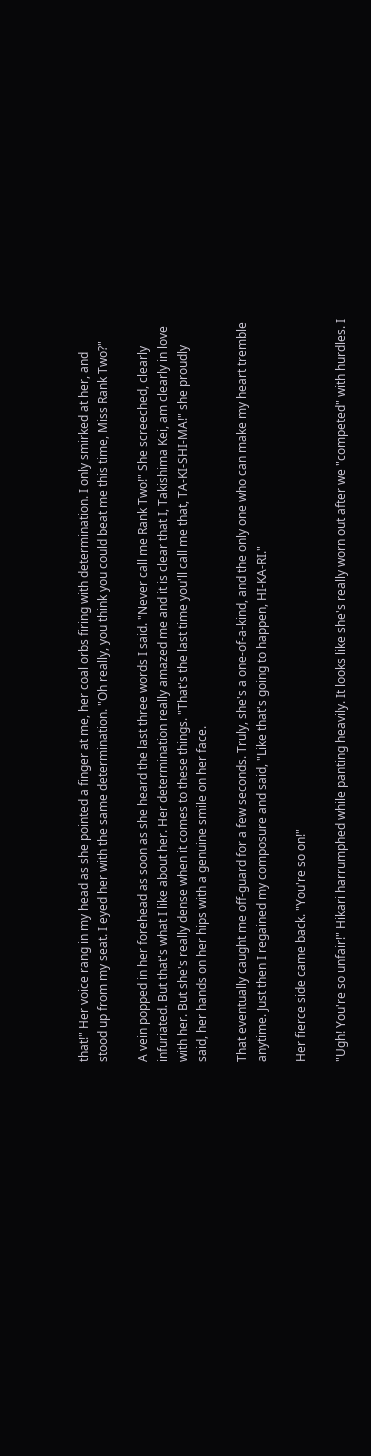that!" Her voice rang in my head as she pointed a finger at me, her coal orbs firing with determination. I only smirked at her, and stood up from my seat. I eyed her with the same determination. "Oh really, you think you could beat me this time, Miss Rank Two?"

A vein popped in her forehead as soon as she heard the last three words I said. "Never call me Rank Two!" She screeched, clearly infuriated. But that's what I like about her. Her determination really amazed me and it is clear that I, Takishima Kei, am clearly in love with her. But she's really dense when it comes to these things. "That's the last time you'll call me that, TA-KI-SHI-MA!" she proudly said, her hands on her hips with a genuine smile on her face.

That eventually caught me off-guard for a few seconds. Truly, she's a one-of-a-kind, and the only one who can make my heart tremble anytime. Just then I regained my composure and said, "Like that's going to happen, HI-KA-RI."

Her fierce side came back. "You're so on!"

"Ugh! You're so unfair!" Hikari harrumphed while panting heavily. It looks like she's really worn out after we "competed" with hurdles. I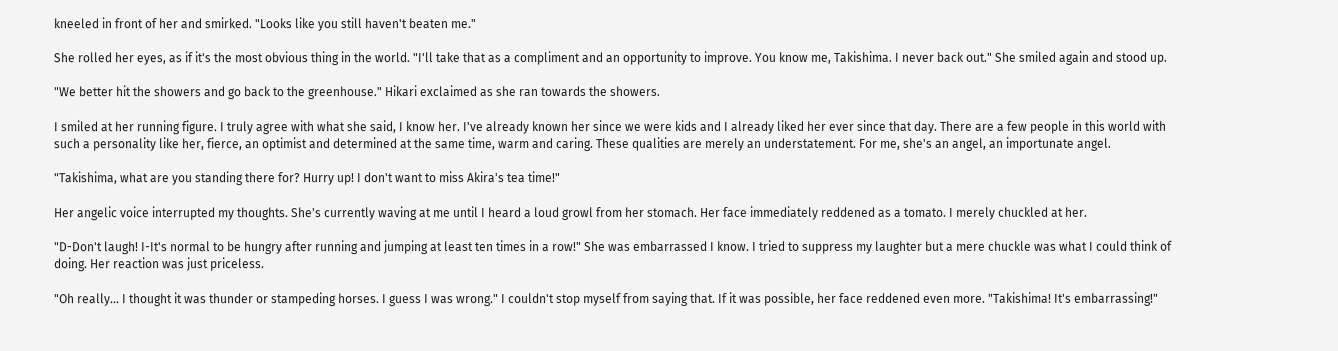kneeled in front of her and smirked. "Looks like you still haven't beaten me."

She rolled her eyes, as if it's the most obvious thing in the world. "I'll take that as a compliment and an opportunity to improve. You know me, Takishima. I never back out." She smiled again and stood up.

"We better hit the showers and go back to the greenhouse." Hikari exclaimed as she ran towards the showers.

I smiled at her running figure. I truly agree with what she said, I know her. I've already known her since we were kids and I already liked her ever since that day. There are a few people in this world with such a personality like her, fierce, an optimist and determined at the same time, warm and caring. These qualities are merely an understatement. For me, she's an angel, an importunate angel.

"Takishima, what are you standing there for? Hurry up! I don't want to miss Akira's tea time!"

Her angelic voice interrupted my thoughts. She's currently waving at me until I heard a loud growl from her stomach. Her face immediately reddened as a tomato. I merely chuckled at her.

"D-Don't laugh! I-It's normal to be hungry after running and jumping at least ten times in a row!" She was embarrassed I know. I tried to suppress my laughter but a mere chuckle was what I could think of doing. Her reaction was just priceless.

"Oh really… I thought it was thunder or stampeding horses. I guess I was wrong." I couldn't stop myself from saying that. If it was possible, her face reddened even more. "Takishima! It's embarrassing!"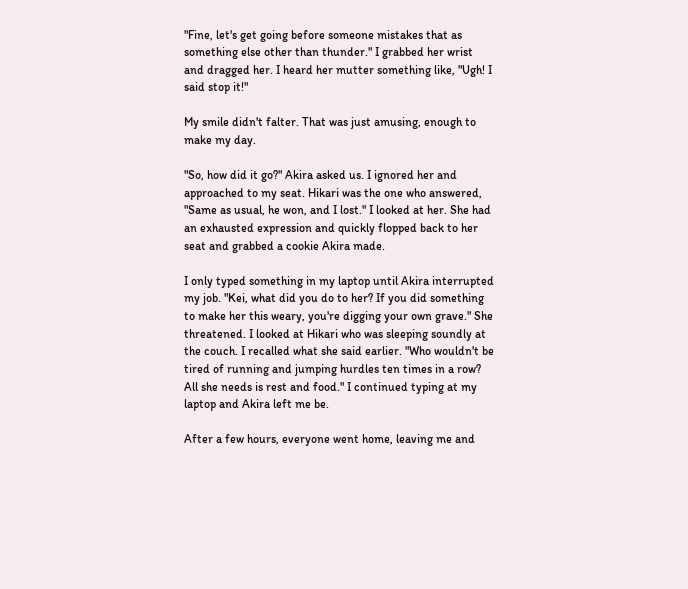"Fine, let's get going before someone mistakes that as something else other than thunder." I grabbed her wrist and dragged her. I heard her mutter something like, "Ugh! I said stop it!"

My smile didn't falter. That was just amusing, enough to make my day.

"So, how did it go?" Akira asked us. I ignored her and approached to my seat. Hikari was the one who answered, "Same as usual, he won, and I lost." I looked at her. She had an exhausted expression and quickly flopped back to her seat and grabbed a cookie Akira made.

I only typed something in my laptop until Akira interrupted my job. "Kei, what did you do to her? If you did something to make her this weary, you're digging your own grave." She threatened. I looked at Hikari who was sleeping soundly at the couch. I recalled what she said earlier. "Who wouldn't be tired of running and jumping hurdles ten times in a row? All she needs is rest and food." I continued typing at my laptop and Akira left me be.

After a few hours, everyone went home, leaving me and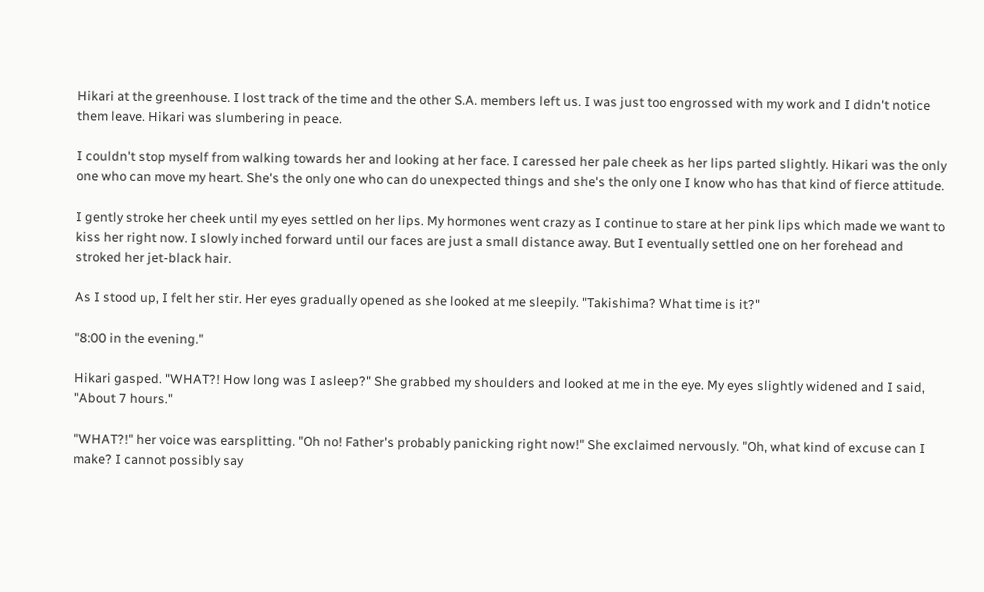Hikari at the greenhouse. I lost track of the time and the other S.A. members left us. I was just too engrossed with my work and I didn't notice them leave. Hikari was slumbering in peace.

I couldn't stop myself from walking towards her and looking at her face. I caressed her pale cheek as her lips parted slightly. Hikari was the only one who can move my heart. She's the only one who can do unexpected things and she's the only one I know who has that kind of fierce attitude.

I gently stroke her cheek until my eyes settled on her lips. My hormones went crazy as I continue to stare at her pink lips which made we want to kiss her right now. I slowly inched forward until our faces are just a small distance away. But I eventually settled one on her forehead and stroked her jet-black hair.

As I stood up, I felt her stir. Her eyes gradually opened as she looked at me sleepily. "Takishima? What time is it?"

"8:00 in the evening."

Hikari gasped. "WHAT?! How long was I asleep?" She grabbed my shoulders and looked at me in the eye. My eyes slightly widened and I said, "About 7 hours."

"WHAT?!" her voice was earsplitting. "Oh no! Father's probably panicking right now!" She exclaimed nervously. "Oh, what kind of excuse can I make? I cannot possibly say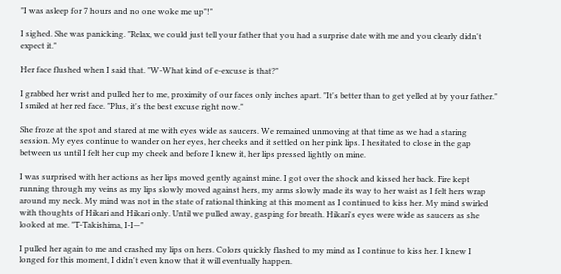"I was asleep for 7 hours and no one woke me up"!"

I sighed. She was panicking. "Relax, we could just tell your father that you had a surprise date with me and you clearly didn't expect it."

Her face flushed when I said that. "W-What kind of e-excuse is that?"

I grabbed her wrist and pulled her to me, proximity of our faces only inches apart. "It's better than to get yelled at by your father." I smiled at her red face. "Plus, it's the best excuse right now."

She froze at the spot and stared at me with eyes wide as saucers. We remained unmoving at that time as we had a staring session. My eyes continue to wander on her eyes, her cheeks and it settled on her pink lips. I hesitated to close in the gap between us until I felt her cup my cheek and before I knew it, her lips pressed lightly on mine.

I was surprised with her actions as her lips moved gently against mine. I got over the shock and kissed her back. Fire kept running through my veins as my lips slowly moved against hers, my arms slowly made its way to her waist as I felt hers wrap around my neck. My mind was not in the state of rational thinking at this moment as I continued to kiss her. My mind swirled with thoughts of Hikari and Hikari only. Until we pulled away, gasping for breath. Hikari's eyes were wide as saucers as she looked at me. "T-Takishima, I-I—"

I pulled her again to me and crashed my lips on hers. Colors quickly flashed to my mind as I continue to kiss her. I knew I longed for this moment, I didn't even know that it will eventually happen.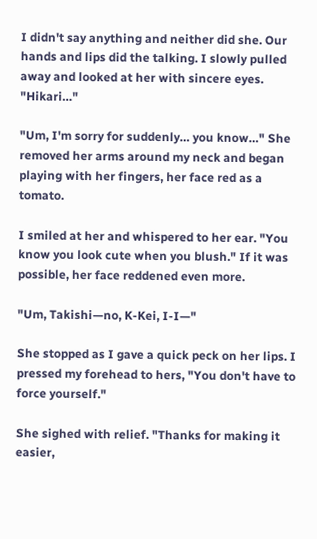I didn't say anything and neither did she. Our hands and lips did the talking. I slowly pulled away and looked at her with sincere eyes. "Hikari…"

"Um, I'm sorry for suddenly… you know…" She removed her arms around my neck and began playing with her fingers, her face red as a tomato.

I smiled at her and whispered to her ear. "You know you look cute when you blush." If it was possible, her face reddened even more.

"Um, Takishi—no, K-Kei, I-I—"

She stopped as I gave a quick peck on her lips. I pressed my forehead to hers, "You don't have to force yourself."

She sighed with relief. "Thanks for making it easier,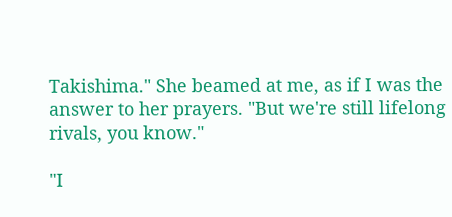Takishima." She beamed at me, as if I was the answer to her prayers. "But we're still lifelong rivals, you know."

"I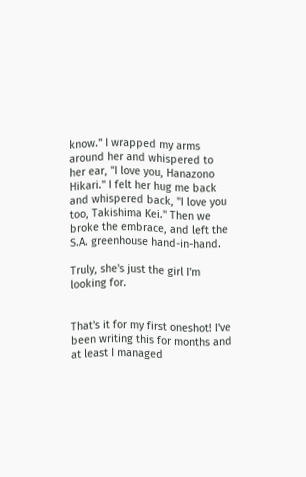know." I wrapped my arms around her and whispered to her ear, "I love you, Hanazono Hikari." I felt her hug me back and whispered back, "I love you too, Takishima Kei." Then we broke the embrace, and left the S.A. greenhouse hand-in-hand.

Truly, she's just the girl I'm looking for.


That's it for my first oneshot! I've been writing this for months and at least I managed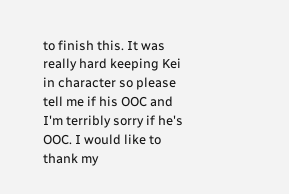to finish this. It was really hard keeping Kei in character so please tell me if his OOC and I'm terribly sorry if he's OOC. I would like to thank my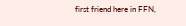first friend here in FFN,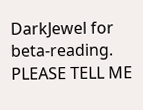DarkJewel for beta-reading. PLEASE TELL ME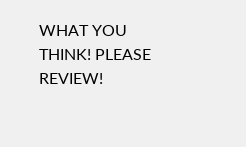WHAT YOU THINK! PLEASE REVIEW!